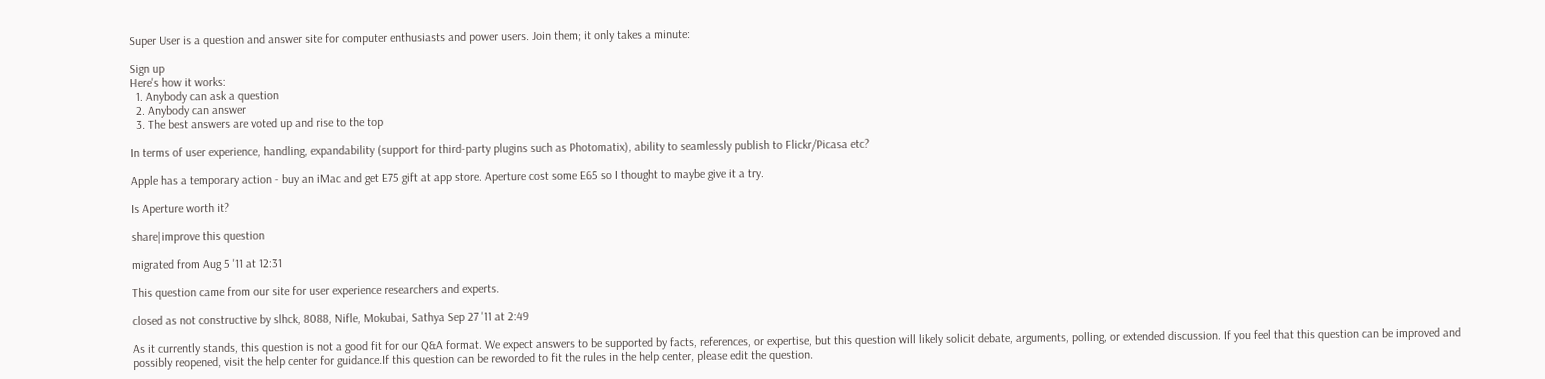Super User is a question and answer site for computer enthusiasts and power users. Join them; it only takes a minute:

Sign up
Here's how it works:
  1. Anybody can ask a question
  2. Anybody can answer
  3. The best answers are voted up and rise to the top

In terms of user experience, handling, expandability (support for third-party plugins such as Photomatix), ability to seamlessly publish to Flickr/Picasa etc?

Apple has a temporary action - buy an iMac and get E75 gift at app store. Aperture cost some E65 so I thought to maybe give it a try.

Is Aperture worth it?

share|improve this question

migrated from Aug 5 '11 at 12:31

This question came from our site for user experience researchers and experts.

closed as not constructive by slhck, 8088, Nifle, Mokubai, Sathya Sep 27 '11 at 2:49

As it currently stands, this question is not a good fit for our Q&A format. We expect answers to be supported by facts, references, or expertise, but this question will likely solicit debate, arguments, polling, or extended discussion. If you feel that this question can be improved and possibly reopened, visit the help center for guidance.If this question can be reworded to fit the rules in the help center, please edit the question.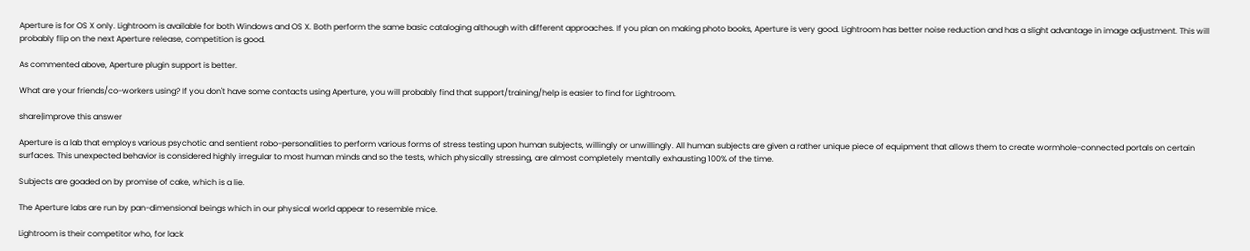Aperture is for OS X only. Lightroom is available for both Windows and OS X. Both perform the same basic cataloging although with different approaches. If you plan on making photo books, Aperture is very good. Lightroom has better noise reduction and has a slight advantage in image adjustment. This will probably flip on the next Aperture release, competition is good.

As commented above, Aperture plugin support is better.

What are your friends/co-workers using? If you don't have some contacts using Aperture, you will probably find that support/training/help is easier to find for Lightroom.

share|improve this answer

Aperture is a lab that employs various psychotic and sentient robo-personalities to perform various forms of stress testing upon human subjects, willingly or unwillingly. All human subjects are given a rather unique piece of equipment that allows them to create wormhole-connected portals on certain surfaces. This unexpected behavior is considered highly irregular to most human minds and so the tests, which physically stressing, are almost completely mentally exhausting 100% of the time.

Subjects are goaded on by promise of cake, which is a lie.

The Aperture labs are run by pan-dimensional beings which in our physical world appear to resemble mice.

Lightroom is their competitor who, for lack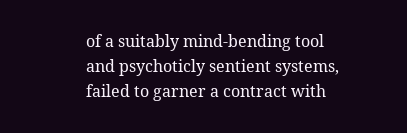of a suitably mind-bending tool and psychoticly sentient systems, failed to garner a contract with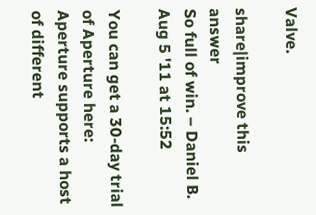Valve.

share|improve this answer
So full of win. – Daniel B. Aug 5 '11 at 15:52

You can get a 30-day trial of Aperture here: Aperture supports a host of different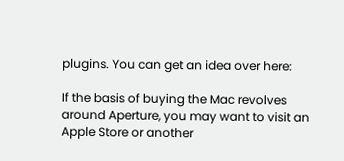plugins. You can get an idea over here:

If the basis of buying the Mac revolves around Aperture, you may want to visit an Apple Store or another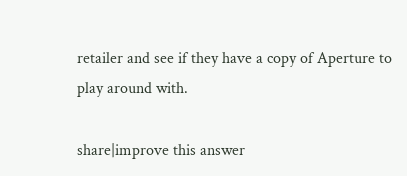retailer and see if they have a copy of Aperture to play around with.

share|improve this answer